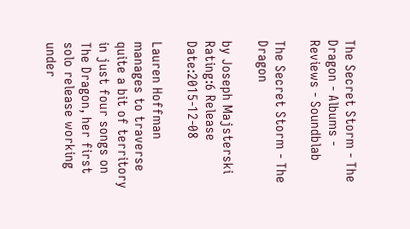The Secret Storm - The Dragon - Albums - Reviews - Soundblab

The Secret Storm - The Dragon

by Joseph Majsterski Rating:6 Release Date:2015-12-08

Lauren Hoffman manages to traverse quite a bit of territory in just four songs on The Dragon, her first solo release working under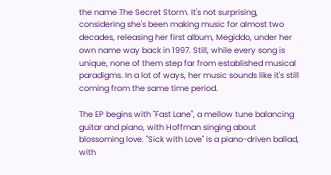the name The Secret Storm. It's not surprising, considering she's been making music for almost two decades, releasing her first album, Megiddo, under her own name way back in 1997. Still, while every song is unique, none of them step far from established musical paradigms. In a lot of ways, her music sounds like it's still coming from the same time period.

The EP begins with "Fast Lane", a mellow tune balancing guitar and piano, with Hoffman singing about blossoming love. "Sick with Love" is a piano-driven ballad, with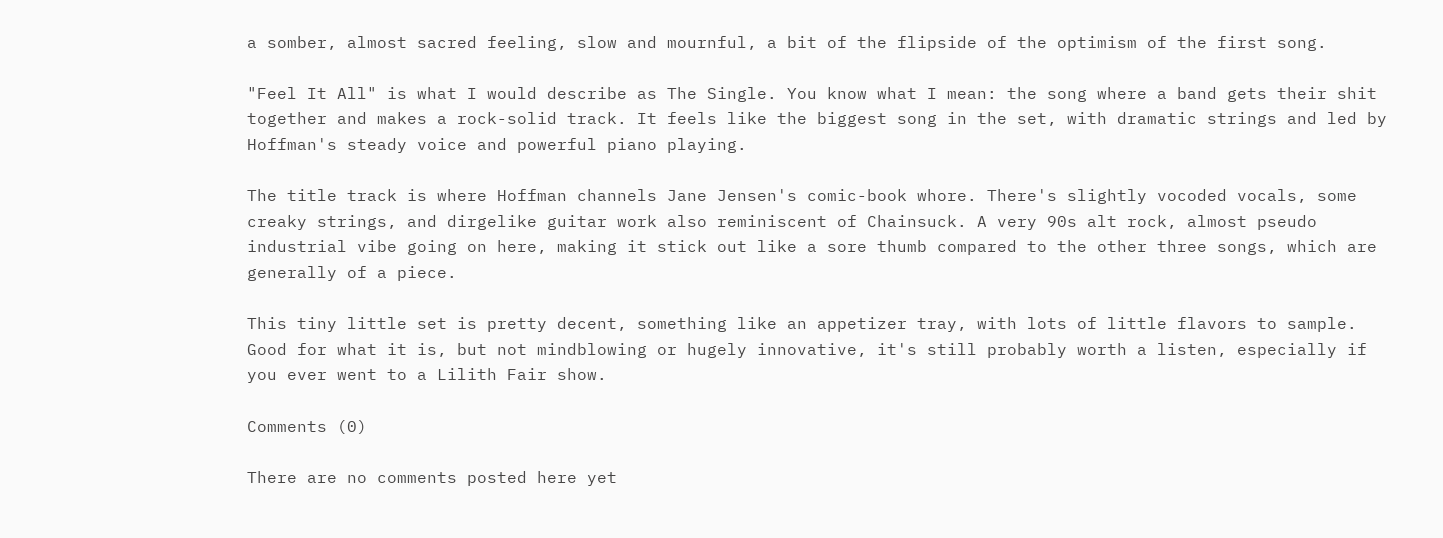a somber, almost sacred feeling, slow and mournful, a bit of the flipside of the optimism of the first song.

"Feel It All" is what I would describe as The Single. You know what I mean: the song where a band gets their shit together and makes a rock-solid track. It feels like the biggest song in the set, with dramatic strings and led by Hoffman's steady voice and powerful piano playing.

The title track is where Hoffman channels Jane Jensen's comic-book whore. There's slightly vocoded vocals, some creaky strings, and dirgelike guitar work also reminiscent of Chainsuck. A very 90s alt rock, almost pseudo industrial vibe going on here, making it stick out like a sore thumb compared to the other three songs, which are generally of a piece.

This tiny little set is pretty decent, something like an appetizer tray, with lots of little flavors to sample. Good for what it is, but not mindblowing or hugely innovative, it's still probably worth a listen, especially if you ever went to a Lilith Fair show.

Comments (0)

There are no comments posted here yet